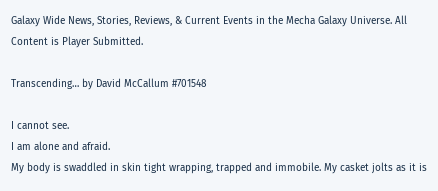Galaxy Wide News, Stories, Reviews, & Current Events in the Mecha Galaxy Universe. All Content is Player Submitted.

Transcending… by David McCallum #701548

I cannot see.
I am alone and afraid.
My body is swaddled in skin tight wrapping, trapped and immobile. My casket jolts as it is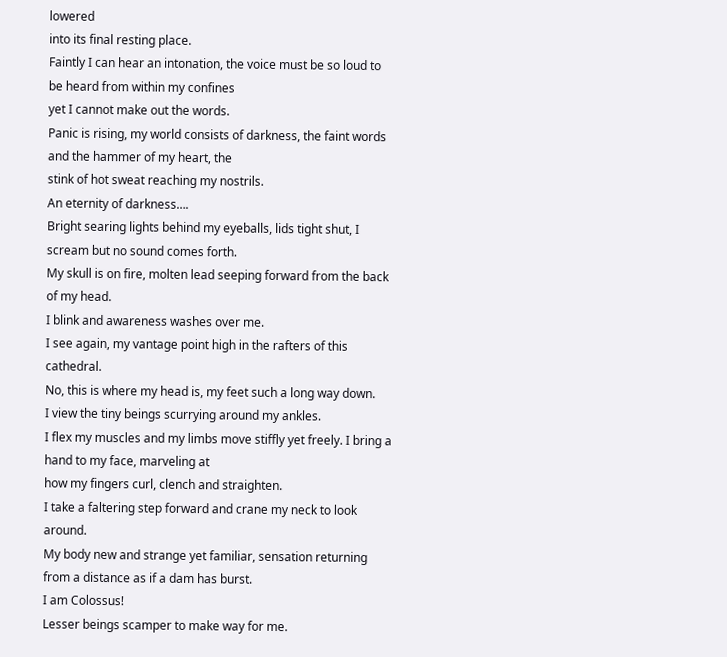lowered
into its final resting place.
Faintly I can hear an intonation, the voice must be so loud to be heard from within my confines
yet I cannot make out the words.
Panic is rising, my world consists of darkness, the faint words and the hammer of my heart, the
stink of hot sweat reaching my nostrils.
An eternity of darkness….
Bright searing lights behind my eyeballs, lids tight shut, I scream but no sound comes forth.
My skull is on fire, molten lead seeping forward from the back of my head.
I blink and awareness washes over me.
I see again, my vantage point high in the rafters of this cathedral.
No, this is where my head is, my feet such a long way down.
I view the tiny beings scurrying around my ankles.
I flex my muscles and my limbs move stiffly yet freely. I bring a hand to my face, marveling at
how my fingers curl, clench and straighten.
I take a faltering step forward and crane my neck to look around.
My body new and strange yet familiar, sensation returning from a distance as if a dam has burst.
I am Colossus!
Lesser beings scamper to make way for me.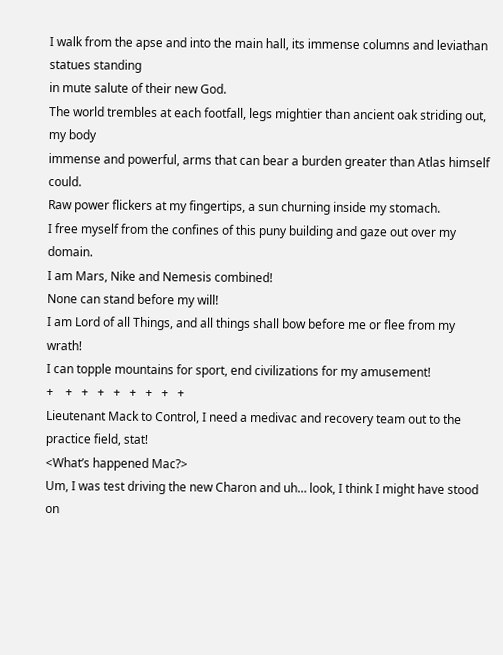I walk from the apse and into the main hall, its immense columns and leviathan statues standing
in mute salute of their new God.
The world trembles at each footfall, legs mightier than ancient oak striding out, my body
immense and powerful, arms that can bear a burden greater than Atlas himself could.
Raw power flickers at my fingertips, a sun churning inside my stomach.
I free myself from the confines of this puny building and gaze out over my domain.
I am Mars, Nike and Nemesis combined!
None can stand before my will!
I am Lord of all Things, and all things shall bow before me or flee from my wrath!
I can topple mountains for sport, end civilizations for my amusement!
+    +   +   +   +   +   +   +   +
Lieutenant Mack to Control, I need a medivac and recovery team out to the practice field, stat!
<What’s happened Mac?>
Um, I was test driving the new Charon and uh… look, I think I might have stood on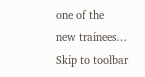one of the
new trainees…
Skip to toolbar